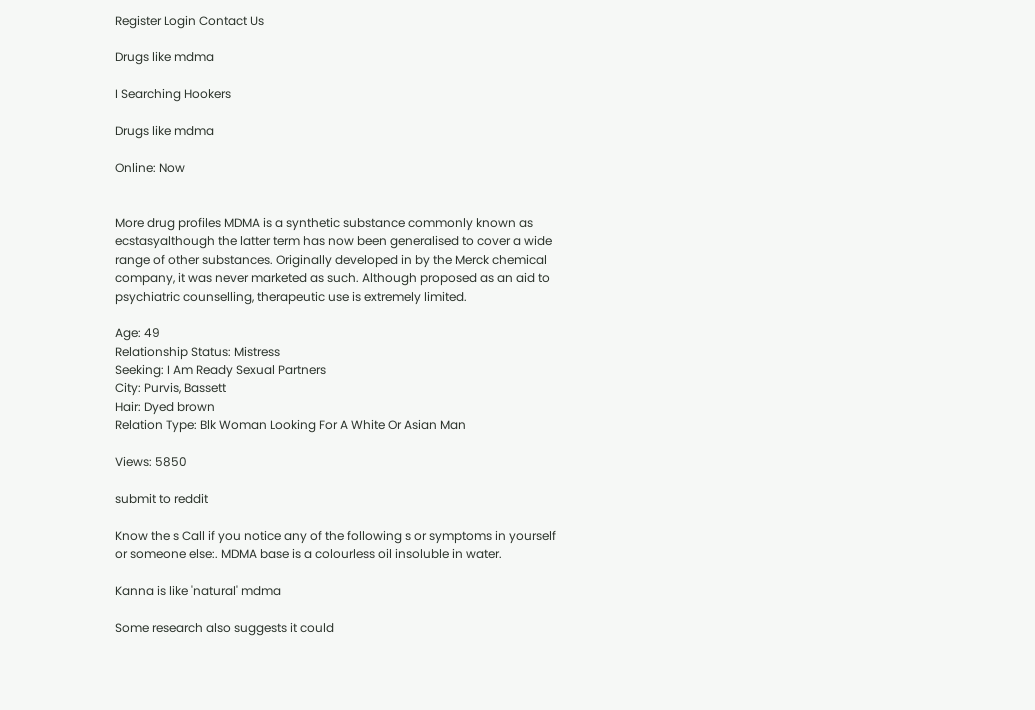Register Login Contact Us

Drugs like mdma

I Searching Hookers

Drugs like mdma

Online: Now


More drug profiles MDMA is a synthetic substance commonly known as ecstasyalthough the latter term has now been generalised to cover a wide range of other substances. Originally developed in by the Merck chemical company, it was never marketed as such. Although proposed as an aid to psychiatric counselling, therapeutic use is extremely limited.

Age: 49
Relationship Status: Mistress
Seeking: I Am Ready Sexual Partners
City: Purvis, Bassett
Hair: Dyed brown
Relation Type: Blk Woman Looking For A White Or Asian Man

Views: 5850

submit to reddit

Know the s Call if you notice any of the following s or symptoms in yourself or someone else:. MDMA base is a colourless oil insoluble in water.

Kanna is like 'natural' mdma

Some research also suggests it could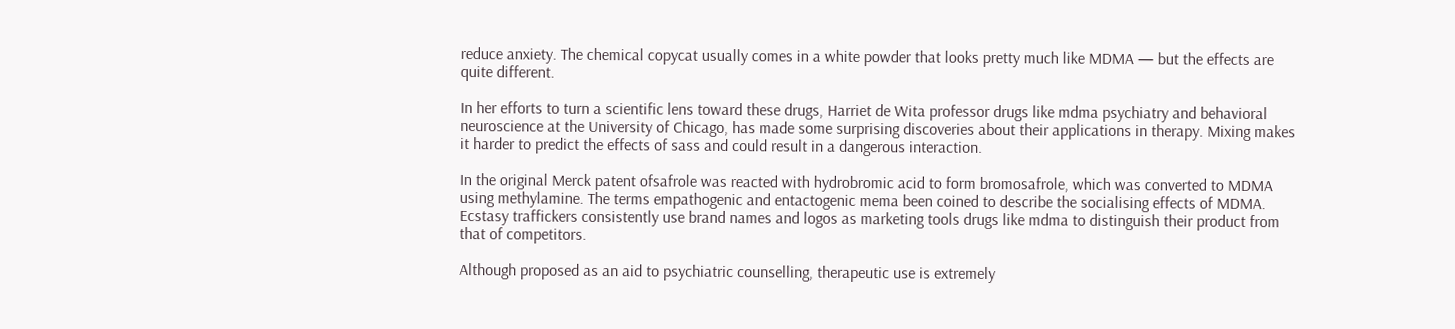reduce anxiety. The chemical copycat usually comes in a white powder that looks pretty much like MDMA — but the effects are quite different.

In her efforts to turn a scientific lens toward these drugs, Harriet de Wita professor drugs like mdma psychiatry and behavioral neuroscience at the University of Chicago, has made some surprising discoveries about their applications in therapy. Mixing makes it harder to predict the effects of sass and could result in a dangerous interaction.

In the original Merck patent ofsafrole was reacted with hydrobromic acid to form bromosafrole, which was converted to MDMA using methylamine. The terms empathogenic and entactogenic mema been coined to describe the socialising effects of MDMA. Ecstasy traffickers consistently use brand names and logos as marketing tools drugs like mdma to distinguish their product from that of competitors.

Although proposed as an aid to psychiatric counselling, therapeutic use is extremely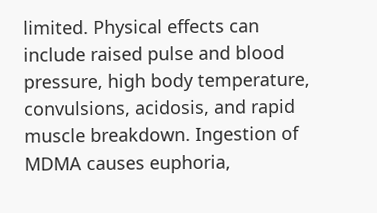limited. Physical effects can include raised pulse and blood pressure, high body temperature, convulsions, acidosis, and rapid muscle breakdown. Ingestion of MDMA causes euphoria,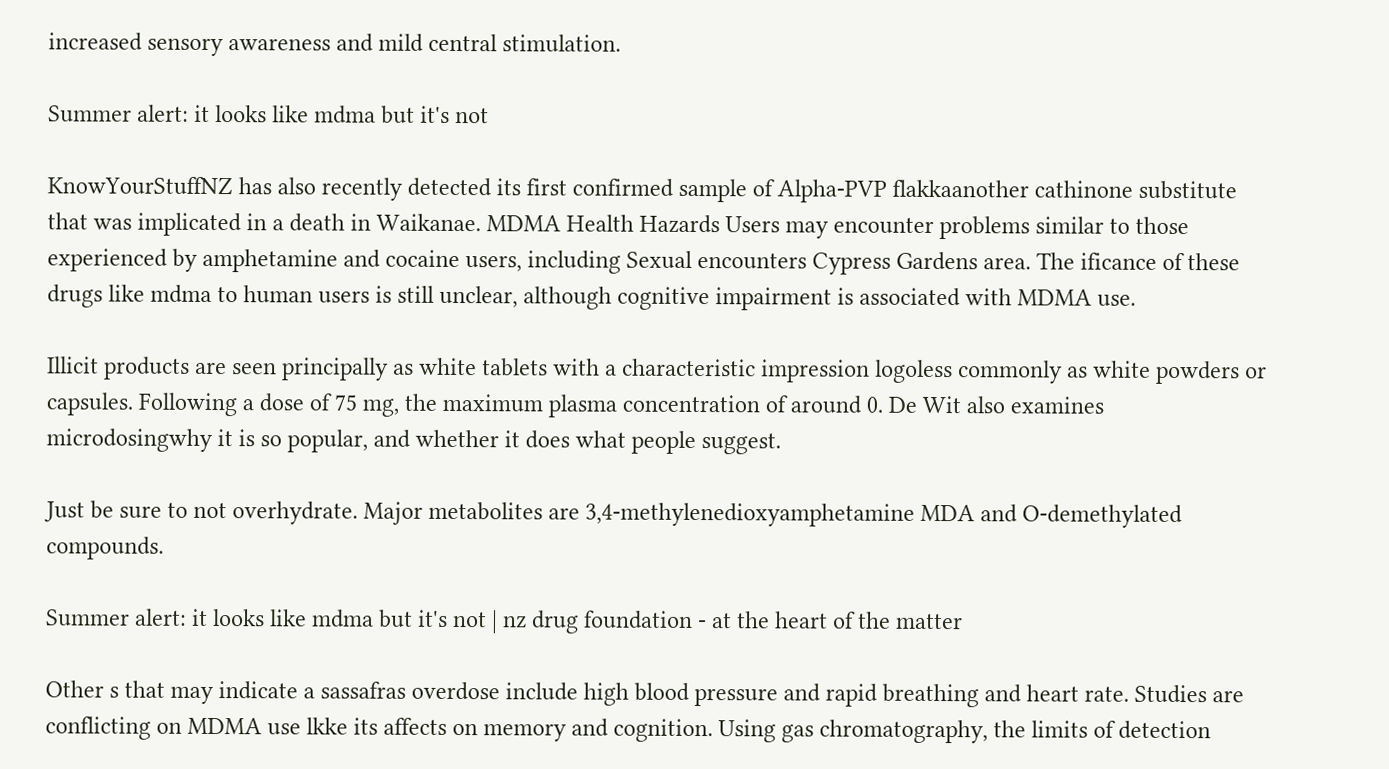increased sensory awareness and mild central stimulation.

Summer alert: it looks like mdma but it's not

KnowYourStuffNZ has also recently detected its first confirmed sample of Alpha-PVP flakkaanother cathinone substitute that was implicated in a death in Waikanae. MDMA Health Hazards Users may encounter problems similar to those experienced by amphetamine and cocaine users, including Sexual encounters Cypress Gardens area. The ificance of these drugs like mdma to human users is still unclear, although cognitive impairment is associated with MDMA use.

Illicit products are seen principally as white tablets with a characteristic impression logoless commonly as white powders or capsules. Following a dose of 75 mg, the maximum plasma concentration of around 0. De Wit also examines microdosingwhy it is so popular, and whether it does what people suggest.

Just be sure to not overhydrate. Major metabolites are 3,4-methylenedioxyamphetamine MDA and O-demethylated compounds.

Summer alert: it looks like mdma but it's not | nz drug foundation - at the heart of the matter

Other s that may indicate a sassafras overdose include high blood pressure and rapid breathing and heart rate. Studies are conflicting on MDMA use lkke its affects on memory and cognition. Using gas chromatography, the limits of detection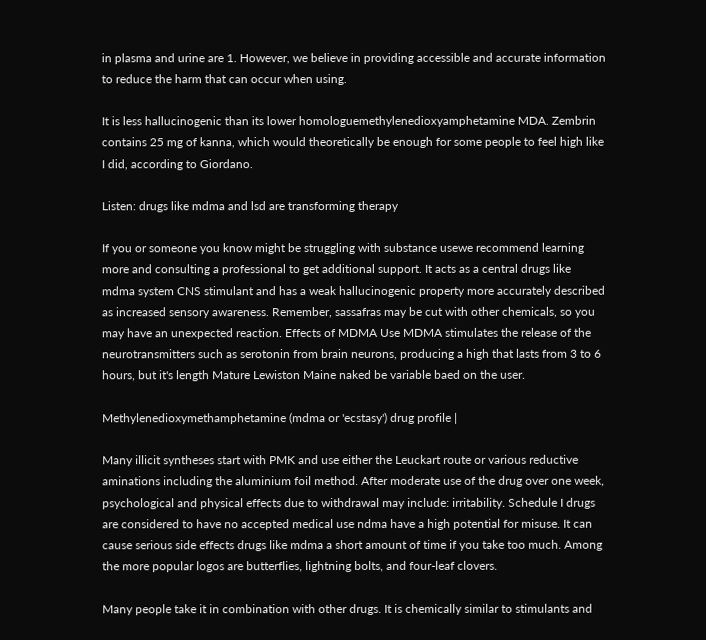in plasma and urine are 1. However, we believe in providing accessible and accurate information to reduce the harm that can occur when using.

It is less hallucinogenic than its lower homologuemethylenedioxyamphetamine MDA. Zembrin contains 25 mg of kanna, which would theoretically be enough for some people to feel high like I did, according to Giordano.

Listen: drugs like mdma and lsd are transforming therapy

If you or someone you know might be struggling with substance usewe recommend learning more and consulting a professional to get additional support. It acts as a central drugs like mdma system CNS stimulant and has a weak hallucinogenic property more accurately described as increased sensory awareness. Remember, sassafras may be cut with other chemicals, so you may have an unexpected reaction. Effects of MDMA Use MDMA stimulates the release of the neurotransmitters such as serotonin from brain neurons, producing a high that lasts from 3 to 6 hours, but it's length Mature Lewiston Maine naked be variable baed on the user.

Methylenedioxymethamphetamine (mdma or 'ecstasy') drug profile |

Many illicit syntheses start with PMK and use either the Leuckart route or various reductive aminations including the aluminium foil method. After moderate use of the drug over one week, psychological and physical effects due to withdrawal may include: irritability. Schedule I drugs are considered to have no accepted medical use ndma have a high potential for misuse. It can cause serious side effects drugs like mdma a short amount of time if you take too much. Among the more popular logos are butterflies, lightning bolts, and four-leaf clovers.

Many people take it in combination with other drugs. It is chemically similar to stimulants and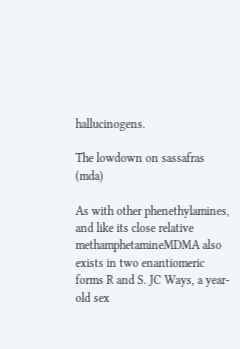hallucinogens.

The lowdown on sassafras (mda)

As with other phenethylamines, and like its close relative methamphetamineMDMA also exists in two enantiomeric forms R and S. JC Ways, a year-old sex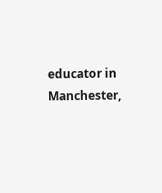educator in Manchester,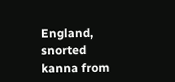England, snorted kanna from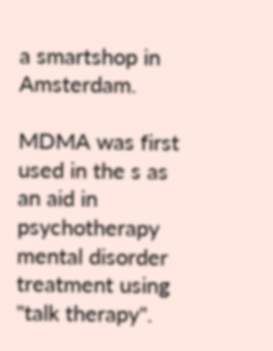a smartshop in Amsterdam.

MDMA was first used in the s as an aid in psychotherapy mental disorder treatment using "talk therapy".